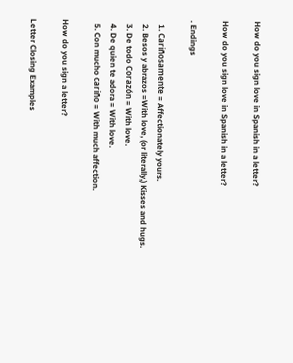How do you sign love in Spanish in a letter?

How do you sign love in Spanish in a letter?

. Endings

  1. Cariñosamente = Affectionately yours.
  2. Besos y abrazos =With love, (or literally,) Kisses and hugs.
  3. De todo Corazón = With love.
  4. De quien te adora = With love.
  5. Con mucho cariño = With much affection.

How do you sign a letter?

Letter Closing Examples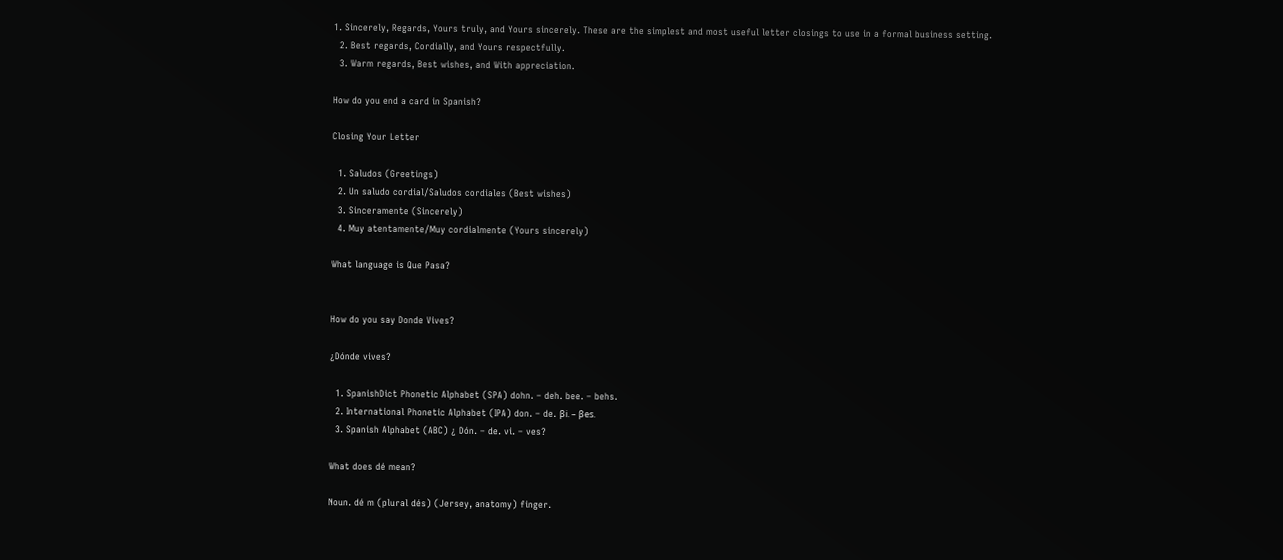1. Sincerely, Regards, Yours truly, and Yours sincerely. These are the simplest and most useful letter closings to use in a formal business setting.
  2. Best regards, Cordially, and Yours respectfully.
  3. Warm regards, Best wishes, and With appreciation.

How do you end a card in Spanish?

Closing Your Letter

  1. Saludos (Greetings)
  2. Un saludo cordial/Saludos cordiales (Best wishes)
  3. Sinceramente (Sincerely)
  4. Muy atentamente/Muy cordialmente (Yours sincerely)

What language is Que Pasa?


How do you say Donde Vives?

¿Dónde vives?

  1. SpanishDict Phonetic Alphabet (SPA) dohn. – deh. bee. – behs.
  2. International Phonetic Alphabet (IPA) don. – de. βi. – βes.
  3. Spanish Alphabet (ABC) ¿ Dón. – de. vi. – ves?

What does dé mean?

Noun. dé m (plural dés) (Jersey, anatomy) finger.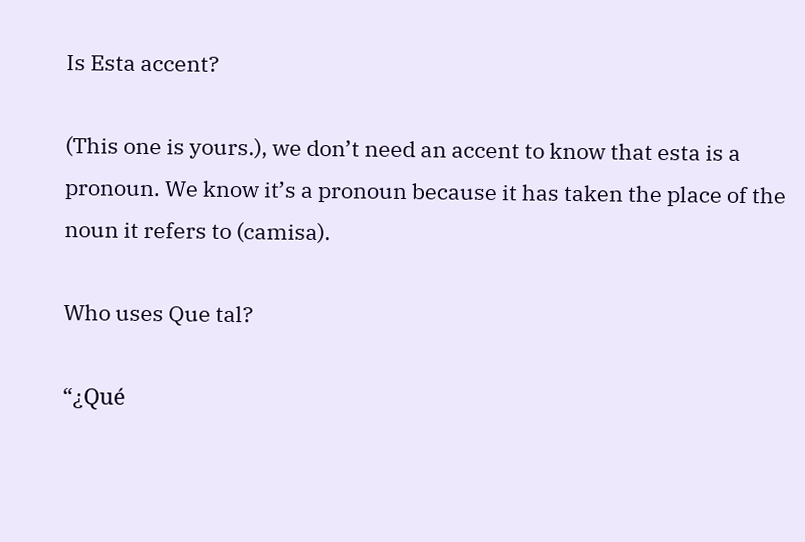Is Esta accent?

(This one is yours.), we don’t need an accent to know that esta is a pronoun. We know it’s a pronoun because it has taken the place of the noun it refers to (camisa).

Who uses Que tal?

“¿Qué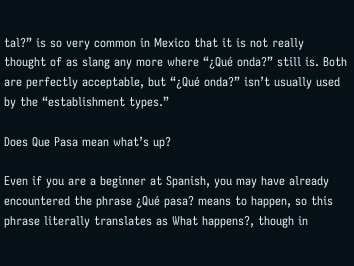tal?” is so very common in Mexico that it is not really thought of as slang any more where “¿Qué onda?” still is. Both are perfectly acceptable, but “¿Qué onda?” isn’t usually used by the “establishment types.”

Does Que Pasa mean what’s up?

Even if you are a beginner at Spanish, you may have already encountered the phrase ¿Qué pasa? means to happen, so this phrase literally translates as What happens?, though in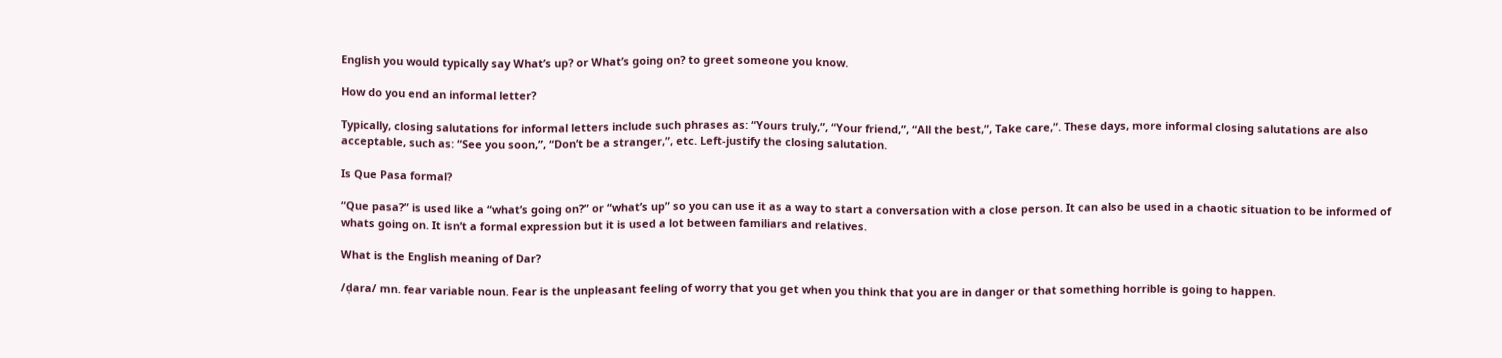English you would typically say What’s up? or What’s going on? to greet someone you know.

How do you end an informal letter?

Typically, closing salutations for informal letters include such phrases as: “Yours truly,”, “Your friend,”, “All the best,”, Take care,”. These days, more informal closing salutations are also acceptable, such as: “See you soon,”, “Don’t be a stranger,”, etc. Left-justify the closing salutation.

Is Que Pasa formal?

“Que pasa?” is used like a “what’s going on?” or “what’s up” so you can use it as a way to start a conversation with a close person. It can also be used in a chaotic situation to be informed of whats going on. It isn’t a formal expression but it is used a lot between familiars and relatives.

What is the English meaning of Dar?

/ḍara/ mn. fear variable noun. Fear is the unpleasant feeling of worry that you get when you think that you are in danger or that something horrible is going to happen.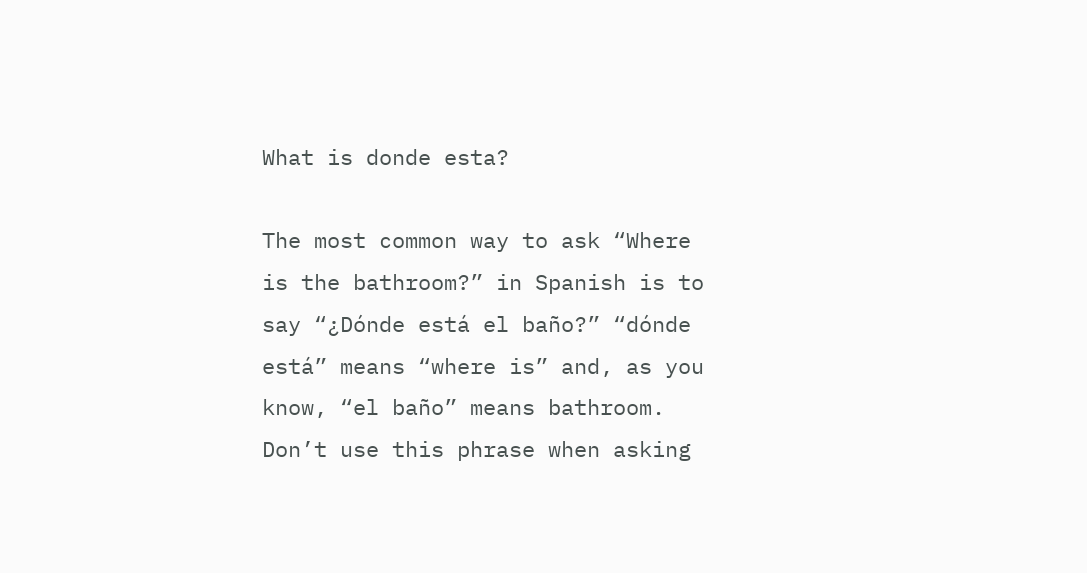What is donde esta?

The most common way to ask “Where is the bathroom?” in Spanish is to say “¿Dónde está el baño?” “dónde está” means “where is” and, as you know, “el baño” means bathroom. Don’t use this phrase when asking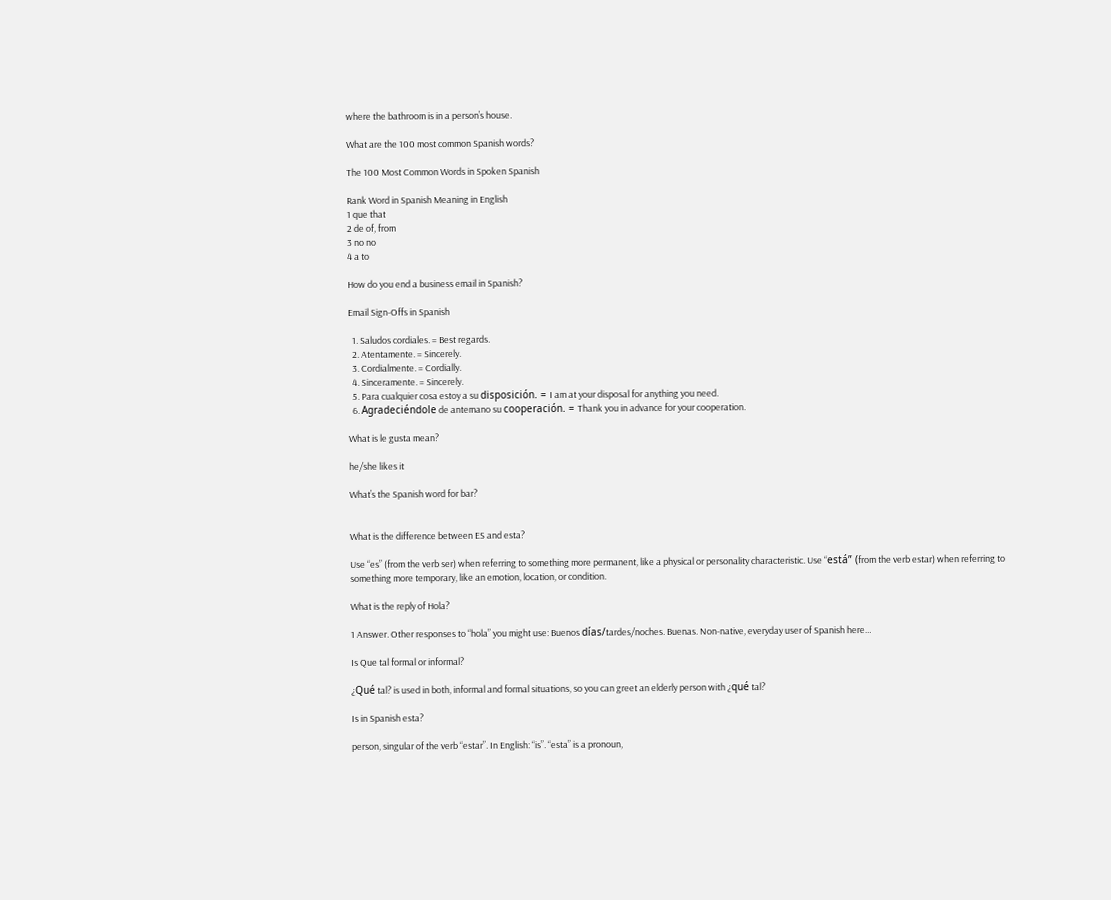where the bathroom is in a person’s house.

What are the 100 most common Spanish words?

The 100 Most Common Words in Spoken Spanish

Rank Word in Spanish Meaning in English
1 que that
2 de of, from
3 no no
4 a to

How do you end a business email in Spanish?

Email Sign-Offs in Spanish

  1. Saludos cordiales. = Best regards.
  2. Atentamente. = Sincerely.
  3. Cordialmente. = Cordially.
  4. Sinceramente. = Sincerely.
  5. Para cualquier cosa estoy a su disposición. = I am at your disposal for anything you need.
  6. Agradeciéndole de antemano su cooperación. = Thank you in advance for your cooperation.

What is le gusta mean?

he/she likes it

What’s the Spanish word for bar?


What is the difference between ES and esta?

Use “es” (from the verb ser) when referring to something more permanent, like a physical or personality characteristic. Use “está” (from the verb estar) when referring to something more temporary, like an emotion, location, or condition.

What is the reply of Hola?

1 Answer. Other responses to “hola” you might use: Buenos días/tardes/noches. Buenas. Non-native, everyday user of Spanish here…

Is Que tal formal or informal?

¿Qué tal? is used in both, informal and formal situations, so you can greet an elderly person with ¿qué tal?

Is in Spanish esta?

person, singular of the verb “estar”. In English: “is”. “esta” is a pronoun,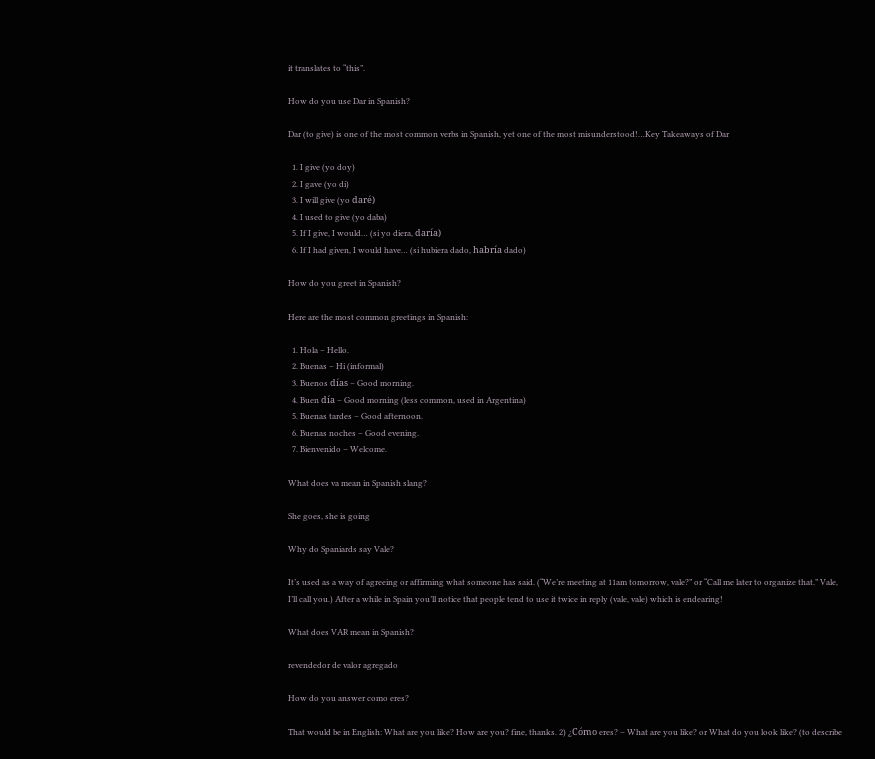it translates to “this”.

How do you use Dar in Spanish?

Dar (to give) is one of the most common verbs in Spanish, yet one of the most misunderstood!…Key Takeaways of Dar

  1. I give (yo doy)
  2. I gave (yo di)
  3. I will give (yo daré)
  4. I used to give (yo daba)
  5. If I give, I would… (si yo diera, daría)
  6. If I had given, I would have… (si hubiera dado, habría dado)

How do you greet in Spanish?

Here are the most common greetings in Spanish:

  1. Hola – Hello.
  2. Buenas – Hi (informal)
  3. Buenos días – Good morning.
  4. Buen día – Good morning (less common, used in Argentina)
  5. Buenas tardes – Good afternoon.
  6. Buenas noches – Good evening.
  7. Bienvenido – Welcome.

What does va mean in Spanish slang?

She goes, she is going

Why do Spaniards say Vale?

It’s used as a way of agreeing or affirming what someone has said. (“We’re meeting at 11am tomorrow, vale?” or “Call me later to organize that.” Vale, I’ll call you.) After a while in Spain you’ll notice that people tend to use it twice in reply (vale, vale) which is endearing!

What does VAR mean in Spanish?

revendedor de valor agregado

How do you answer como eres?

That would be in English: What are you like? How are you? fine, thanks. 2) ¿Cómo eres? – What are you like? or What do you look like? (to describe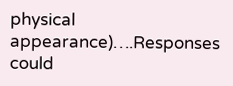physical appearance)….Responses could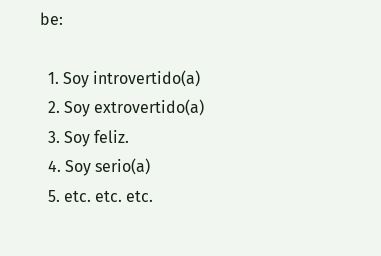be:

  1. Soy introvertido(a)
  2. Soy extrovertido(a)
  3. Soy feliz.
  4. Soy serio(a)
  5. etc. etc. etc.